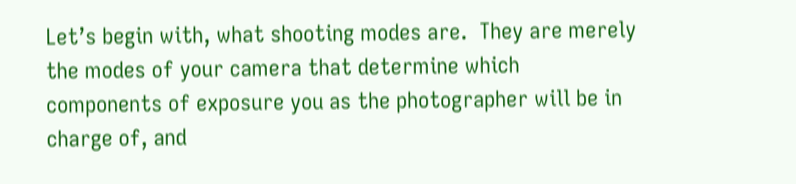Let’s begin with, what shooting modes are.  They are merely the modes of your camera that determine which components of exposure you as the photographer will be in charge of, and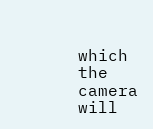which the camera will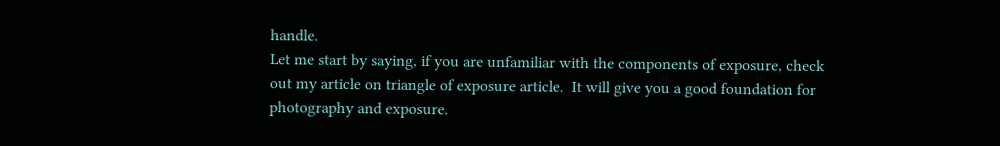handle.
Let me start by saying, if you are unfamiliar with the components of exposure, check out my article on triangle of exposure article.  It will give you a good foundation for photography and exposure.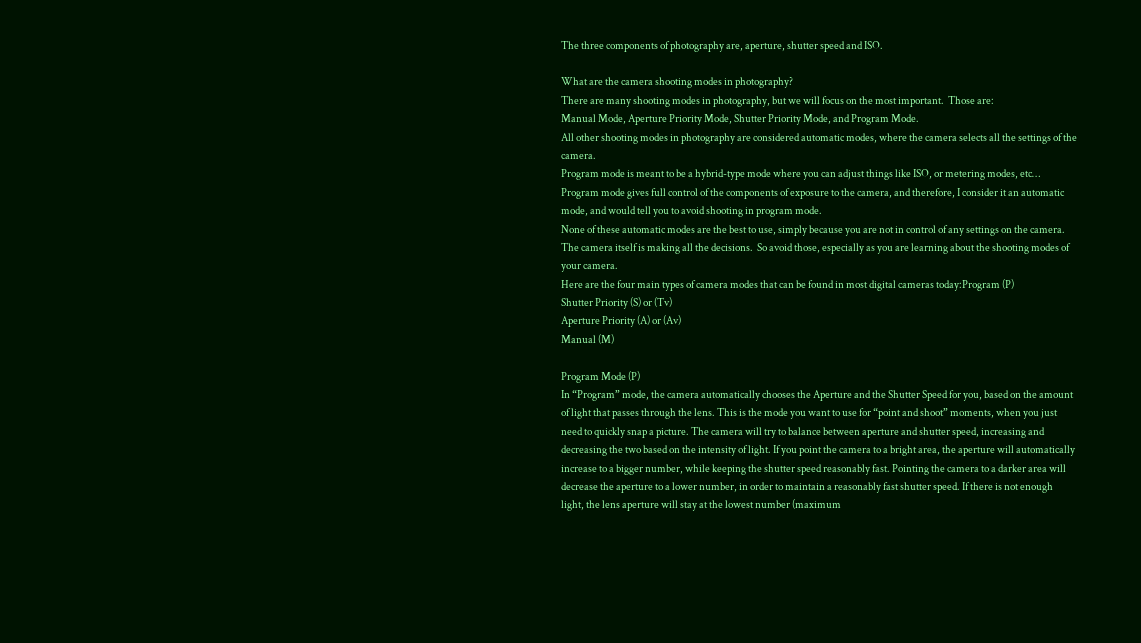The three components of photography are, aperture, shutter speed and ISO.

What are the camera shooting modes in photography?
There are many shooting modes in photography, but we will focus on the most important.  Those are:
Manual Mode, Aperture Priority Mode, Shutter Priority Mode, and Program Mode.
All other shooting modes in photography are considered automatic modes, where the camera selects all the settings of the camera.
Program mode is meant to be a hybrid-type mode where you can adjust things like ISO, or metering modes, etc… Program mode gives full control of the components of exposure to the camera, and therefore, I consider it an automatic mode, and would tell you to avoid shooting in program mode.
None of these automatic modes are the best to use, simply because you are not in control of any settings on the camera.  The camera itself is making all the decisions.  So avoid those, especially as you are learning about the shooting modes of your camera.
Here are the four main types of camera modes that can be found in most digital cameras today:Program (P)
Shutter Priority (S) or (Tv)
Aperture Priority (A) or (Av)
Manual (M)

Program Mode (P)
In “Program” mode, the camera automatically chooses the Aperture and the Shutter Speed for you, based on the amount of light that passes through the lens. This is the mode you want to use for “point and shoot” moments, when you just need to quickly snap a picture. The camera will try to balance between aperture and shutter speed, increasing and decreasing the two based on the intensity of light. If you point the camera to a bright area, the aperture will automatically increase to a bigger number, while keeping the shutter speed reasonably fast. Pointing the camera to a darker area will decrease the aperture to a lower number, in order to maintain a reasonably fast shutter speed. If there is not enough light, the lens aperture will stay at the lowest number (maximum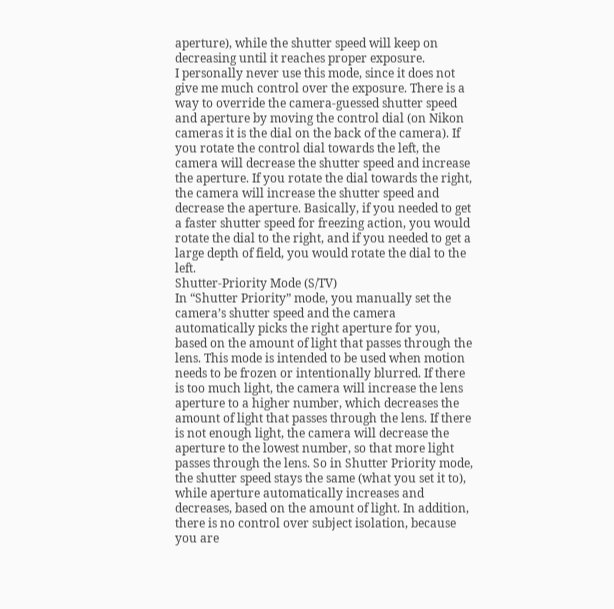aperture), while the shutter speed will keep on decreasing until it reaches proper exposure.
I personally never use this mode, since it does not give me much control over the exposure. There is a way to override the camera-guessed shutter speed and aperture by moving the control dial (on Nikon cameras it is the dial on the back of the camera). If you rotate the control dial towards the left, the camera will decrease the shutter speed and increase the aperture. If you rotate the dial towards the right, the camera will increase the shutter speed and decrease the aperture. Basically, if you needed to get a faster shutter speed for freezing action, you would rotate the dial to the right, and if you needed to get a large depth of field, you would rotate the dial to the left.
Shutter-Priority Mode (S/TV)
In “Shutter Priority” mode, you manually set the camera’s shutter speed and the camera automatically picks the right aperture for you, based on the amount of light that passes through the lens. This mode is intended to be used when motion needs to be frozen or intentionally blurred. If there is too much light, the camera will increase the lens aperture to a higher number, which decreases the amount of light that passes through the lens. If there is not enough light, the camera will decrease the aperture to the lowest number, so that more light passes through the lens. So in Shutter Priority mode, the shutter speed stays the same (what you set it to), while aperture automatically increases and decreases, based on the amount of light. In addition, there is no control over subject isolation, because you are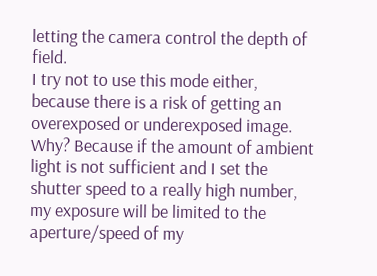letting the camera control the depth of field.
I try not to use this mode either, because there is a risk of getting an overexposed or underexposed image. Why? Because if the amount of ambient light is not sufficient and I set the shutter speed to a really high number, my exposure will be limited to the aperture/speed of my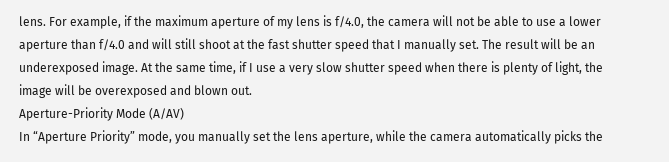lens. For example, if the maximum aperture of my lens is f/4.0, the camera will not be able to use a lower aperture than f/4.0 and will still shoot at the fast shutter speed that I manually set. The result will be an underexposed image. At the same time, if I use a very slow shutter speed when there is plenty of light, the image will be overexposed and blown out.
Aperture-Priority Mode (A/AV)
In “Aperture Priority” mode, you manually set the lens aperture, while the camera automatically picks the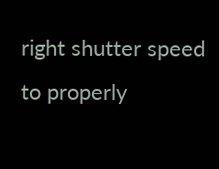right shutter speed to properly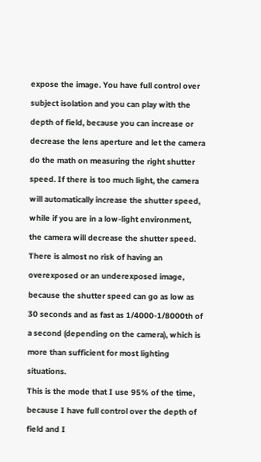expose the image. You have full control over subject isolation and you can play with the depth of field, because you can increase or decrease the lens aperture and let the camera do the math on measuring the right shutter speed. If there is too much light, the camera will automatically increase the shutter speed, while if you are in a low-light environment, the camera will decrease the shutter speed. There is almost no risk of having an overexposed or an underexposed image, because the shutter speed can go as low as 30 seconds and as fast as 1/4000-1/8000th of a second (depending on the camera), which is more than sufficient for most lighting situations.
This is the mode that I use 95% of the time, because I have full control over the depth of field and I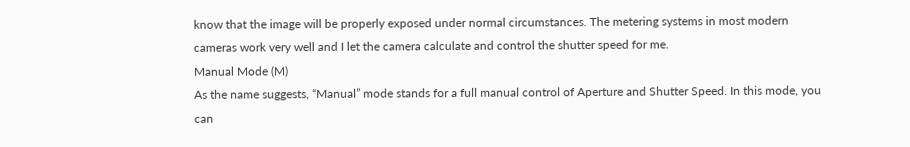know that the image will be properly exposed under normal circumstances. The metering systems in most modern cameras work very well and I let the camera calculate and control the shutter speed for me.
Manual Mode (M)
As the name suggests, “Manual” mode stands for a full manual control of Aperture and Shutter Speed. In this mode, you can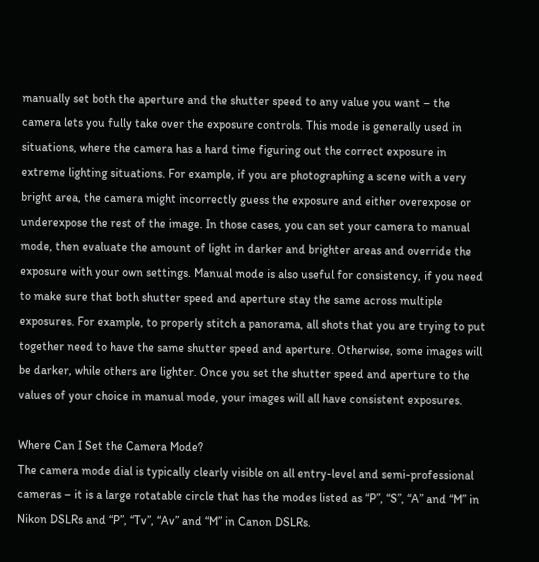manually set both the aperture and the shutter speed to any value you want – the camera lets you fully take over the exposure controls. This mode is generally used in situations, where the camera has a hard time figuring out the correct exposure in extreme lighting situations. For example, if you are photographing a scene with a very bright area, the camera might incorrectly guess the exposure and either overexpose or underexpose the rest of the image. In those cases, you can set your camera to manual mode, then evaluate the amount of light in darker and brighter areas and override the exposure with your own settings. Manual mode is also useful for consistency, if you need to make sure that both shutter speed and aperture stay the same across multiple exposures. For example, to properly stitch a panorama, all shots that you are trying to put together need to have the same shutter speed and aperture. Otherwise, some images will be darker, while others are lighter. Once you set the shutter speed and aperture to the values of your choice in manual mode, your images will all have consistent exposures.

Where Can I Set the Camera Mode?
The camera mode dial is typically clearly visible on all entry-level and semi-professional cameras – it is a large rotatable circle that has the modes listed as “P”, “S”, “A” and “M” in Nikon DSLRs and “P”, “Tv”, “Av” and “M” in Canon DSLRs.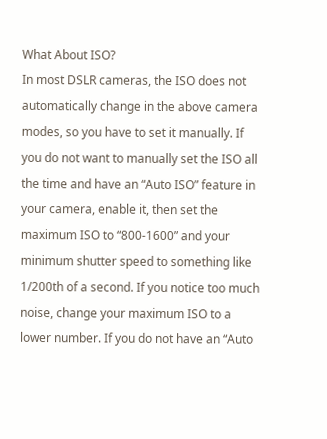What About ISO?
In most DSLR cameras, the ISO does not automatically change in the above camera modes, so you have to set it manually. If you do not want to manually set the ISO all the time and have an “Auto ISO” feature in your camera, enable it, then set the maximum ISO to “800-1600” and your minimum shutter speed to something like 1/200th of a second. If you notice too much noise, change your maximum ISO to a lower number. If you do not have an “Auto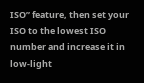ISO” feature, then set your ISO to the lowest ISO number and increase it in low-light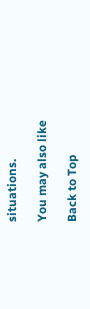situations.

You may also like

Back to Top